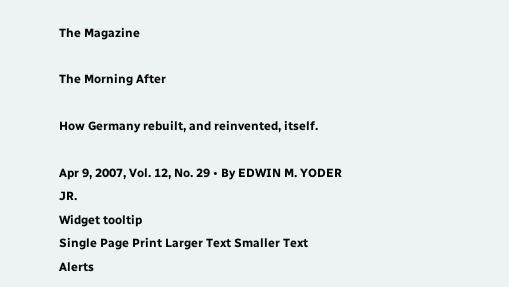The Magazine

The Morning After

How Germany rebuilt, and reinvented, itself.

Apr 9, 2007, Vol. 12, No. 29 • By EDWIN M. YODER JR.
Widget tooltip
Single Page Print Larger Text Smaller Text Alerts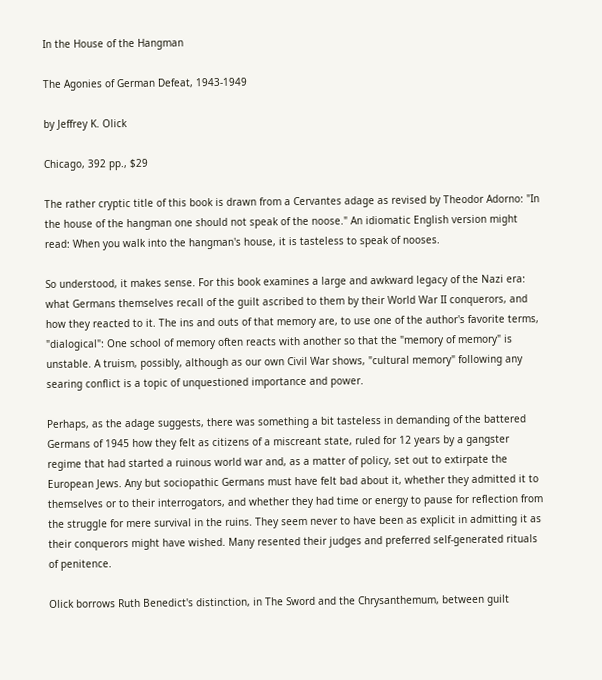In the House of the Hangman

The Agonies of German Defeat, 1943-1949

by Jeffrey K. Olick

Chicago, 392 pp., $29

The rather cryptic title of this book is drawn from a Cervantes adage as revised by Theodor Adorno: "In the house of the hangman one should not speak of the noose." An idiomatic English version might read: When you walk into the hangman's house, it is tasteless to speak of nooses.

So understood, it makes sense. For this book examines a large and awkward legacy of the Nazi era: what Germans themselves recall of the guilt ascribed to them by their World War II conquerors, and how they reacted to it. The ins and outs of that memory are, to use one of the author's favorite terms, "dialogical": One school of memory often reacts with another so that the "memory of memory" is unstable. A truism, possibly, although as our own Civil War shows, "cultural memory" following any searing conflict is a topic of unquestioned importance and power.

Perhaps, as the adage suggests, there was something a bit tasteless in demanding of the battered Germans of 1945 how they felt as citizens of a miscreant state, ruled for 12 years by a gangster regime that had started a ruinous world war and, as a matter of policy, set out to extirpate the European Jews. Any but sociopathic Germans must have felt bad about it, whether they admitted it to themselves or to their interrogators, and whether they had time or energy to pause for reflection from the struggle for mere survival in the ruins. They seem never to have been as explicit in admitting it as their conquerors might have wished. Many resented their judges and preferred self-generated rituals of penitence.

Olick borrows Ruth Benedict's distinction, in The Sword and the Chrysanthemum, between guilt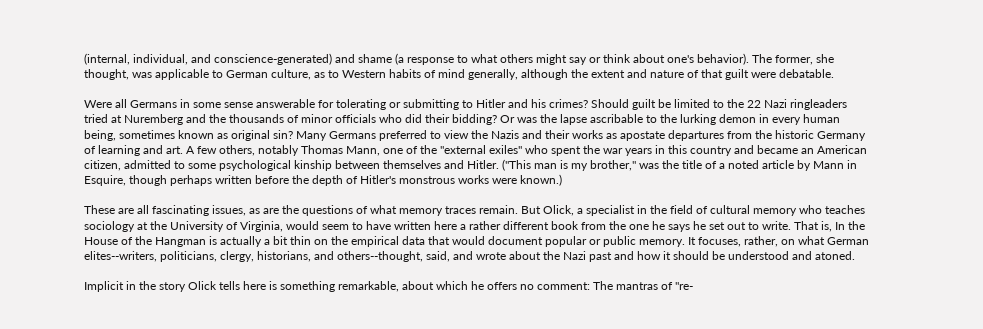(internal, individual, and conscience-generated) and shame (a response to what others might say or think about one's behavior). The former, she thought, was applicable to German culture, as to Western habits of mind generally, although the extent and nature of that guilt were debatable.

Were all Germans in some sense answerable for tolerating or submitting to Hitler and his crimes? Should guilt be limited to the 22 Nazi ringleaders tried at Nuremberg and the thousands of minor officials who did their bidding? Or was the lapse ascribable to the lurking demon in every human being, sometimes known as original sin? Many Germans preferred to view the Nazis and their works as apostate departures from the historic Germany of learning and art. A few others, notably Thomas Mann, one of the "external exiles" who spent the war years in this country and became an American citizen, admitted to some psychological kinship between themselves and Hitler. ("This man is my brother," was the title of a noted article by Mann in Esquire, though perhaps written before the depth of Hitler's monstrous works were known.)

These are all fascinating issues, as are the questions of what memory traces remain. But Olick, a specialist in the field of cultural memory who teaches sociology at the University of Virginia, would seem to have written here a rather different book from the one he says he set out to write. That is, In the House of the Hangman is actually a bit thin on the empirical data that would document popular or public memory. It focuses, rather, on what German elites--writers, politicians, clergy, historians, and others--thought, said, and wrote about the Nazi past and how it should be understood and atoned.

Implicit in the story Olick tells here is something remarkable, about which he offers no comment: The mantras of "re-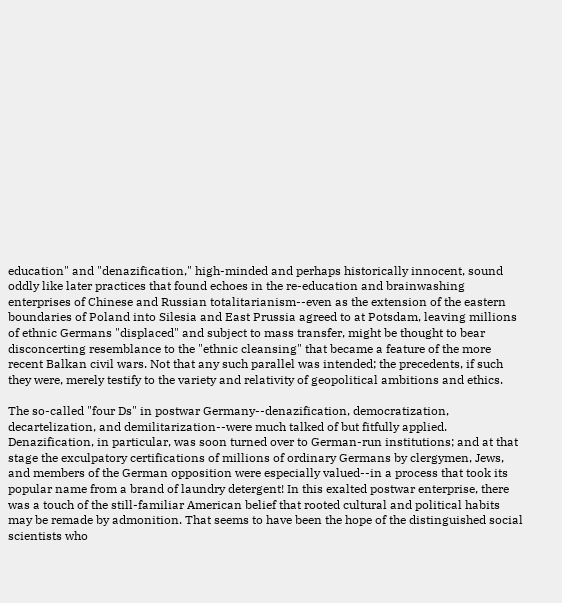education" and "denazification," high-minded and perhaps historically innocent, sound oddly like later practices that found echoes in the re-education and brainwashing enterprises of Chinese and Russian totalitarianism--even as the extension of the eastern boundaries of Poland into Silesia and East Prussia agreed to at Potsdam, leaving millions of ethnic Germans "displaced" and subject to mass transfer, might be thought to bear disconcerting resemblance to the "ethnic cleansing" that became a feature of the more recent Balkan civil wars. Not that any such parallel was intended; the precedents, if such they were, merely testify to the variety and relativity of geopolitical ambitions and ethics.

The so-called "four Ds" in postwar Germany--denazification, democratization, decartelization, and demilitarization--were much talked of but fitfully applied. Denazification, in particular, was soon turned over to German-run institutions; and at that stage the exculpatory certifications of millions of ordinary Germans by clergymen, Jews, and members of the German opposition were especially valued--in a process that took its popular name from a brand of laundry detergent! In this exalted postwar enterprise, there was a touch of the still-familiar American belief that rooted cultural and political habits may be remade by admonition. That seems to have been the hope of the distinguished social scientists who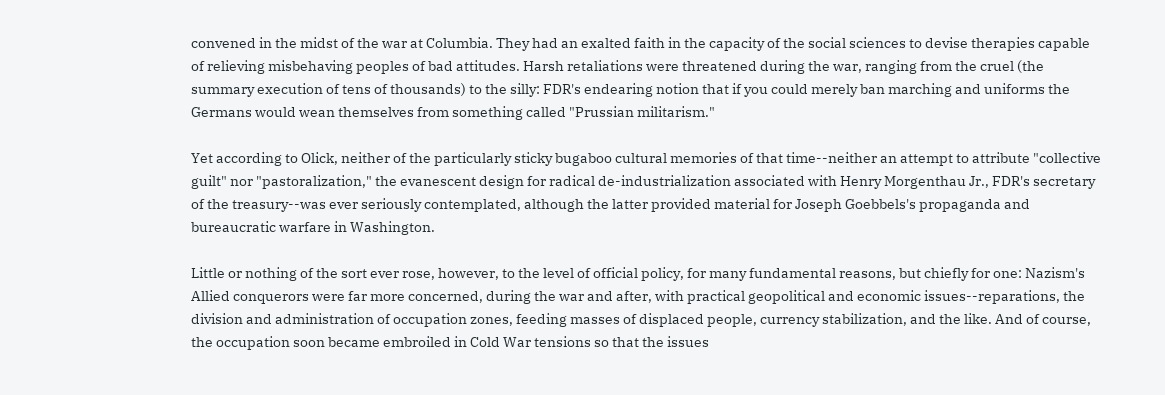convened in the midst of the war at Columbia. They had an exalted faith in the capacity of the social sciences to devise therapies capable of relieving misbehaving peoples of bad attitudes. Harsh retaliations were threatened during the war, ranging from the cruel (the summary execution of tens of thousands) to the silly: FDR's endearing notion that if you could merely ban marching and uniforms the Germans would wean themselves from something called "Prussian militarism."

Yet according to Olick, neither of the particularly sticky bugaboo cultural memories of that time--neither an attempt to attribute "collective guilt" nor "pastoralization," the evanescent design for radical de-industrialization associated with Henry Morgenthau Jr., FDR's secretary of the treasury--was ever seriously contemplated, although the latter provided material for Joseph Goebbels's propaganda and bureaucratic warfare in Washington.

Little or nothing of the sort ever rose, however, to the level of official policy, for many fundamental reasons, but chiefly for one: Nazism's Allied conquerors were far more concerned, during the war and after, with practical geopolitical and economic issues--reparations, the division and administration of occupation zones, feeding masses of displaced people, currency stabilization, and the like. And of course, the occupation soon became embroiled in Cold War tensions so that the issues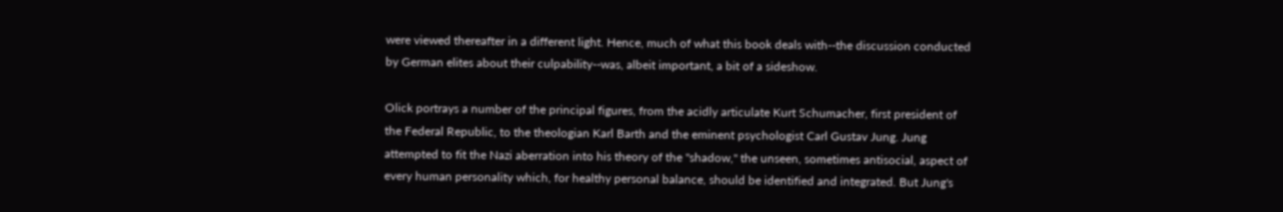were viewed thereafter in a different light. Hence, much of what this book deals with--the discussion conducted by German elites about their culpability--was, albeit important, a bit of a sideshow.

Olick portrays a number of the principal figures, from the acidly articulate Kurt Schumacher, first president of the Federal Republic, to the theologian Karl Barth and the eminent psychologist Carl Gustav Jung. Jung attempted to fit the Nazi aberration into his theory of the "shadow," the unseen, sometimes antisocial, aspect of every human personality which, for healthy personal balance, should be identified and integrated. But Jung's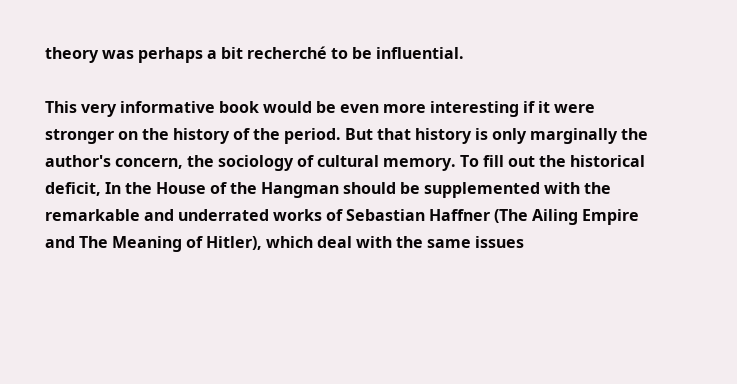theory was perhaps a bit recherché to be influential.

This very informative book would be even more interesting if it were stronger on the history of the period. But that history is only marginally the author's concern, the sociology of cultural memory. To fill out the historical deficit, In the House of the Hangman should be supplemented with the remarkable and underrated works of Sebastian Haffner (The Ailing Empire and The Meaning of Hitler), which deal with the same issues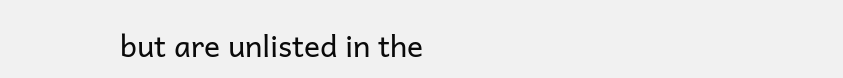but are unlisted in the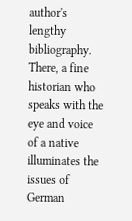author's lengthy bibliography. There, a fine historian who speaks with the eye and voice of a native illuminates the issues of German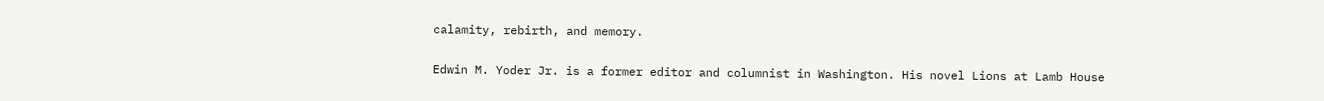calamity, rebirth, and memory.

Edwin M. Yoder Jr. is a former editor and columnist in Washington. His novel Lions at Lamb House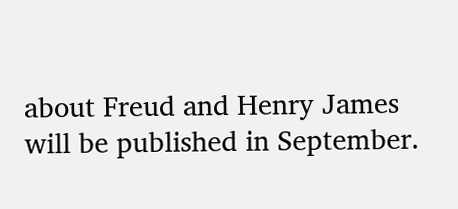about Freud and Henry James will be published in September.